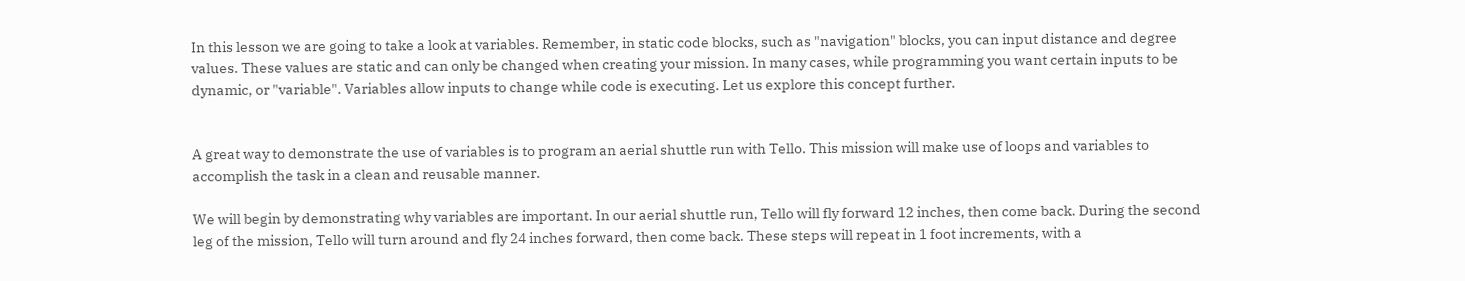In this lesson we are going to take a look at variables. Remember, in static code blocks, such as "navigation" blocks, you can input distance and degree values. These values are static and can only be changed when creating your mission. In many cases, while programming you want certain inputs to be dynamic, or "variable". Variables allow inputs to change while code is executing. Let us explore this concept further.


A great way to demonstrate the use of variables is to program an aerial shuttle run with Tello. This mission will make use of loops and variables to accomplish the task in a clean and reusable manner.

We will begin by demonstrating why variables are important. In our aerial shuttle run, Tello will fly forward 12 inches, then come back. During the second leg of the mission, Tello will turn around and fly 24 inches forward, then come back. These steps will repeat in 1 foot increments, with a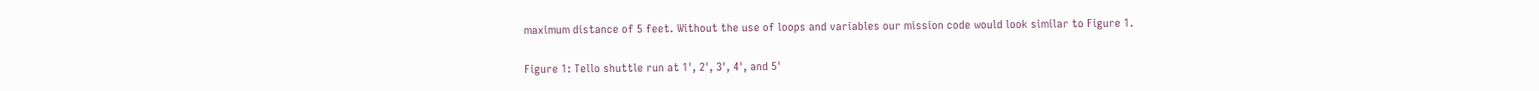maximum distance of 5 feet. Without the use of loops and variables our mission code would look similar to Figure 1.

Figure 1: Tello shuttle run at 1', 2', 3', 4', and 5'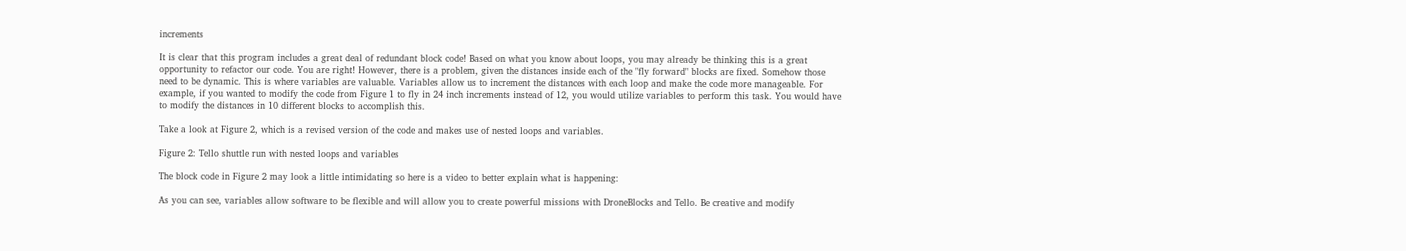increments

It is clear that this program includes a great deal of redundant block code! Based on what you know about loops, you may already be thinking this is a great opportunity to refactor our code. You are right! However, there is a problem, given the distances inside each of the "fly forward" blocks are fixed. Somehow those need to be dynamic. This is where variables are valuable. Variables allow us to increment the distances with each loop and make the code more manageable. For example, if you wanted to modify the code from Figure 1 to fly in 24 inch increments instead of 12, you would utilize variables to perform this task. You would have to modify the distances in 10 different blocks to accomplish this.

Take a look at Figure 2, which is a revised version of the code and makes use of nested loops and variables.

Figure 2: Tello shuttle run with nested loops and variables

The block code in Figure 2 may look a little intimidating so here is a video to better explain what is happening:

As you can see, variables allow software to be flexible and will allow you to create powerful missions with DroneBlocks and Tello. Be creative and modify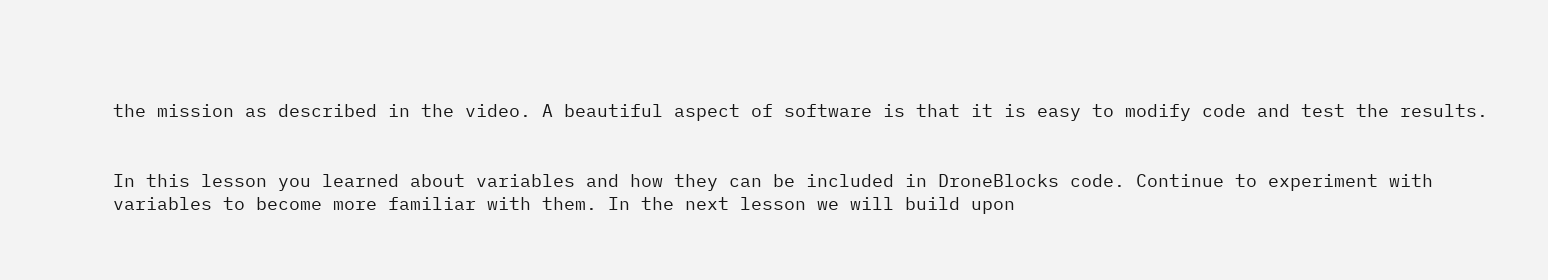the mission as described in the video. A beautiful aspect of software is that it is easy to modify code and test the results.


In this lesson you learned about variables and how they can be included in DroneBlocks code. Continue to experiment with variables to become more familiar with them. In the next lesson we will build upon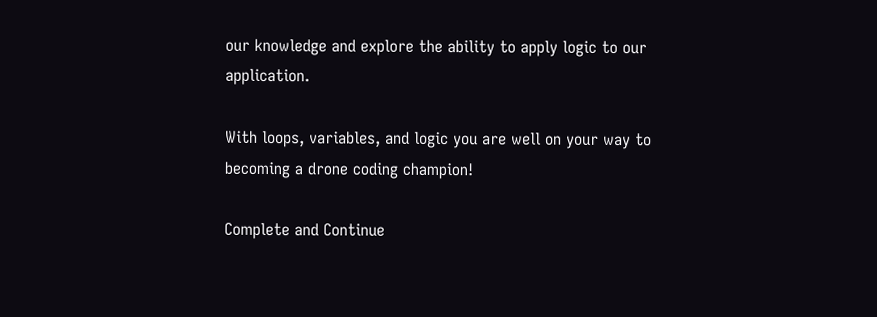our knowledge and explore the ability to apply logic to our application.

With loops, variables, and logic you are well on your way to becoming a drone coding champion!

Complete and Continue